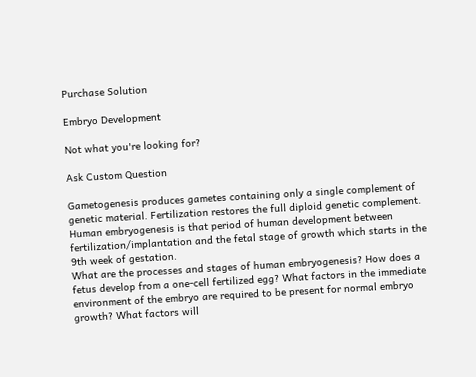Purchase Solution

Embryo Development

Not what you're looking for?

Ask Custom Question

Gametogenesis produces gametes containing only a single complement of genetic material. Fertilization restores the full diploid genetic complement. Human embryogenesis is that period of human development between fertilization/implantation and the fetal stage of growth which starts in the 9th week of gestation.
What are the processes and stages of human embryogenesis? How does a fetus develop from a one-cell fertilized egg? What factors in the immediate environment of the embryo are required to be present for normal embryo growth? What factors will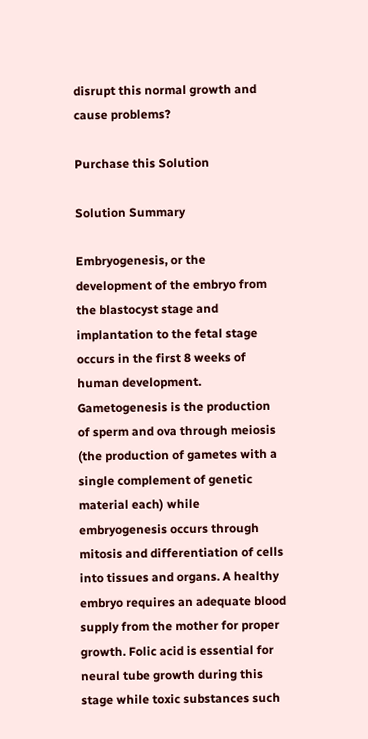disrupt this normal growth and cause problems?

Purchase this Solution

Solution Summary

Embryogenesis, or the development of the embryo from the blastocyst stage and implantation to the fetal stage occurs in the first 8 weeks of human development. Gametogenesis is the production of sperm and ova through meiosis (the production of gametes with a single complement of genetic material each) while embryogenesis occurs through mitosis and differentiation of cells into tissues and organs. A healthy embryo requires an adequate blood supply from the mother for proper growth. Folic acid is essential for neural tube growth during this stage while toxic substances such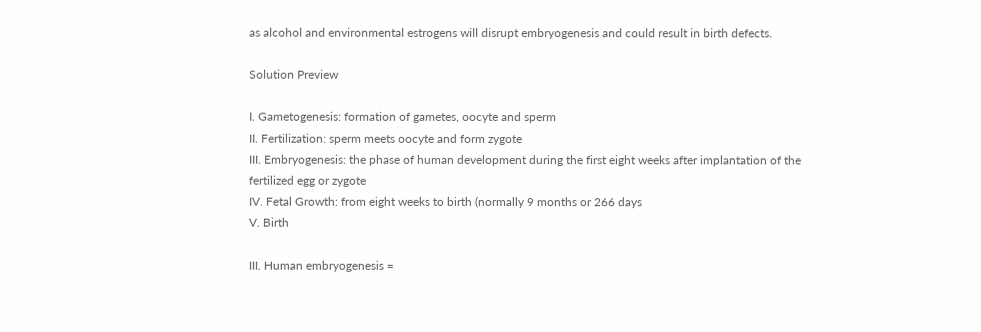as alcohol and environmental estrogens will disrupt embryogenesis and could result in birth defects.

Solution Preview

I. Gametogenesis: formation of gametes, oocyte and sperm
II. Fertilization: sperm meets oocyte and form zygote
III. Embryogenesis: the phase of human development during the first eight weeks after implantation of the fertilized egg or zygote
IV. Fetal Growth: from eight weeks to birth (normally 9 months or 266 days
V. Birth

III. Human embryogenesis =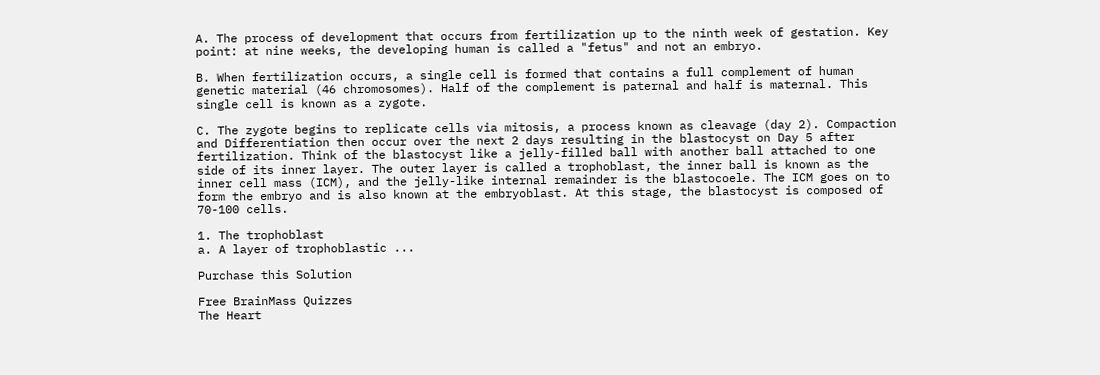A. The process of development that occurs from fertilization up to the ninth week of gestation. Key point: at nine weeks, the developing human is called a "fetus" and not an embryo.

B. When fertilization occurs, a single cell is formed that contains a full complement of human genetic material (46 chromosomes). Half of the complement is paternal and half is maternal. This single cell is known as a zygote.

C. The zygote begins to replicate cells via mitosis, a process known as cleavage (day 2). Compaction and Differentiation then occur over the next 2 days resulting in the blastocyst on Day 5 after fertilization. Think of the blastocyst like a jelly-filled ball with another ball attached to one side of its inner layer. The outer layer is called a trophoblast, the inner ball is known as the inner cell mass (ICM), and the jelly-like internal remainder is the blastocoele. The ICM goes on to form the embryo and is also known at the embryoblast. At this stage, the blastocyst is composed of 70-100 cells.

1. The trophoblast
a. A layer of trophoblastic ...

Purchase this Solution

Free BrainMass Quizzes
The Heart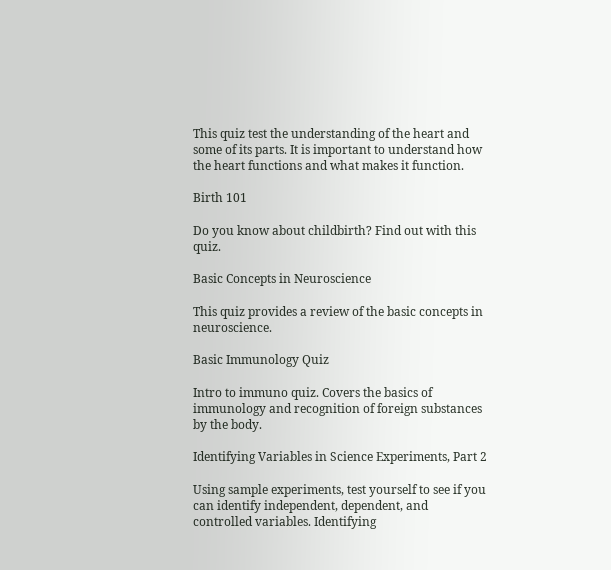This quiz test the understanding of the heart and some of its parts. It is important to understand how the heart functions and what makes it function.

Birth 101

Do you know about childbirth? Find out with this quiz.

Basic Concepts in Neuroscience

This quiz provides a review of the basic concepts in neuroscience.

Basic Immunology Quiz

Intro to immuno quiz. Covers the basics of immunology and recognition of foreign substances by the body.

Identifying Variables in Science Experiments, Part 2

Using sample experiments, test yourself to see if you can identify independent, dependent, and controlled variables. Identifying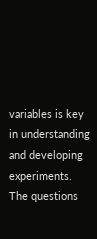variables is key in understanding and developing experiments. The questions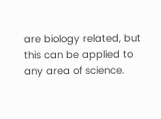are biology related, but this can be applied to any area of science.